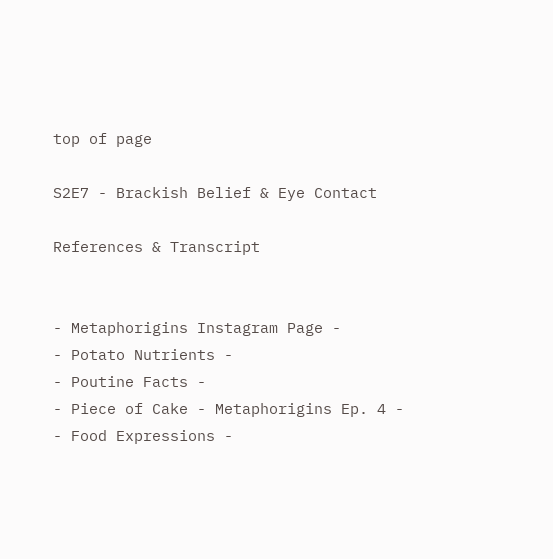top of page

S2E7 - Brackish Belief & Eye Contact

References & Transcript


- Metaphorigins Instagram Page -
- Potato Nutrients -
- Poutine Facts -
- Piece of Cake - Metaphorigins Ep. 4 -
- Food Expressions -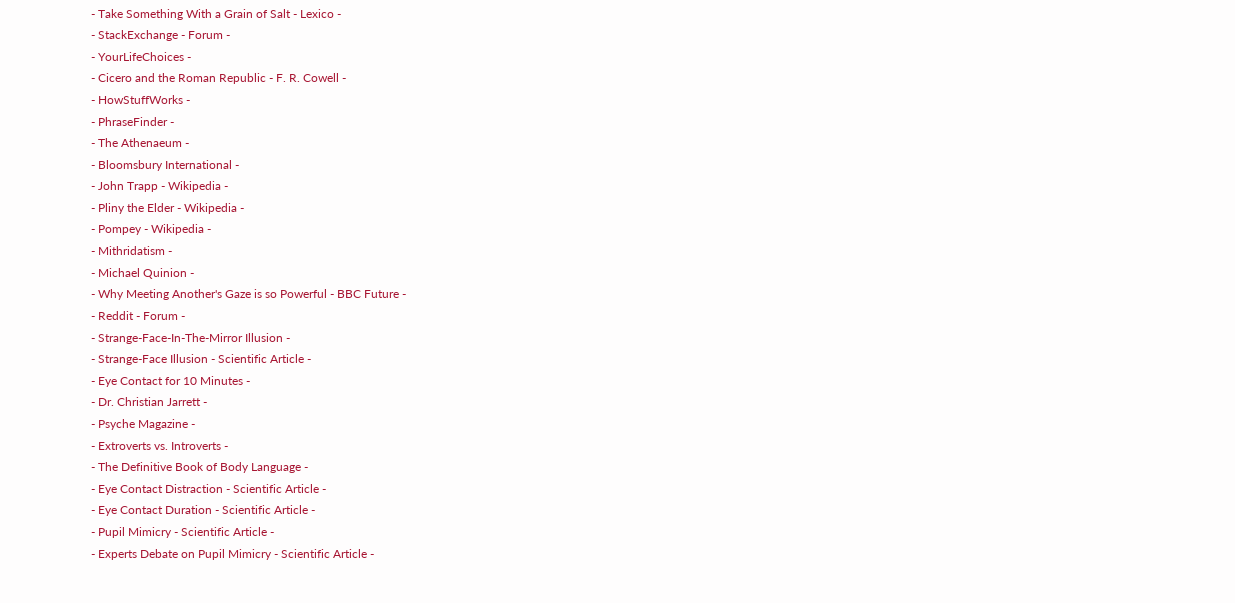- Take Something With a Grain of Salt - Lexico -
- StackExchange - Forum -
- YourLifeChoices -
- Cicero and the Roman Republic - F. R. Cowell -
- HowStuffWorks -
- PhraseFinder -
- The Athenaeum -
- Bloomsbury International -
- John Trapp - Wikipedia -
- Pliny the Elder - Wikipedia -
- Pompey - Wikipedia -
- Mithridatism -
- Michael Quinion -
- Why Meeting Another's Gaze is so Powerful - BBC Future -
- Reddit - Forum -
- Strange-Face-In-The-Mirror Illusion -
- Strange-Face Illusion - Scientific Article -
- Eye Contact for 10 Minutes -
- Dr. Christian Jarrett -
- Psyche Magazine -
- Extroverts vs. Introverts -
- The Definitive Book of Body Language -
- Eye Contact Distraction - Scientific Article -
- Eye Contact Duration - Scientific Article -
- Pupil Mimicry - Scientific Article -
- Experts Debate on Pupil Mimicry - Scientific Article -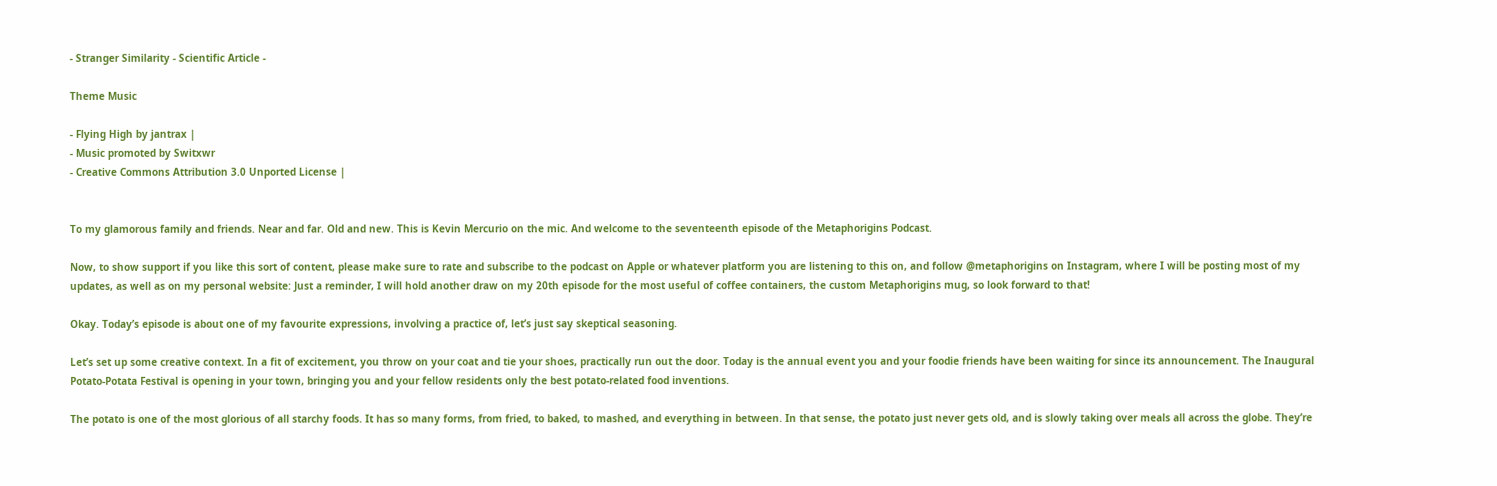- Stranger Similarity - Scientific Article -

Theme Music

- Flying High by jantrax |
- Music promoted by Switxwr
- Creative Commons Attribution 3.0 Unported License |


To my glamorous family and friends. Near and far. Old and new. This is Kevin Mercurio on the mic. And welcome to the seventeenth episode of the Metaphorigins Podcast.

Now, to show support if you like this sort of content, please make sure to rate and subscribe to the podcast on Apple or whatever platform you are listening to this on, and follow @metaphorigins on Instagram, where I will be posting most of my updates, as well as on my personal website: Just a reminder, I will hold another draw on my 20th episode for the most useful of coffee containers, the custom Metaphorigins mug, so look forward to that!

Okay. Today’s episode is about one of my favourite expressions, involving a practice of, let’s just say skeptical seasoning.

Let’s set up some creative context. In a fit of excitement, you throw on your coat and tie your shoes, practically run out the door. Today is the annual event you and your foodie friends have been waiting for since its announcement. The Inaugural Potato-Potata Festival is opening in your town, bringing you and your fellow residents only the best potato-related food inventions.

The potato is one of the most glorious of all starchy foods. It has so many forms, from fried, to baked, to mashed, and everything in between. In that sense, the potato just never gets old, and is slowly taking over meals all across the globe. They’re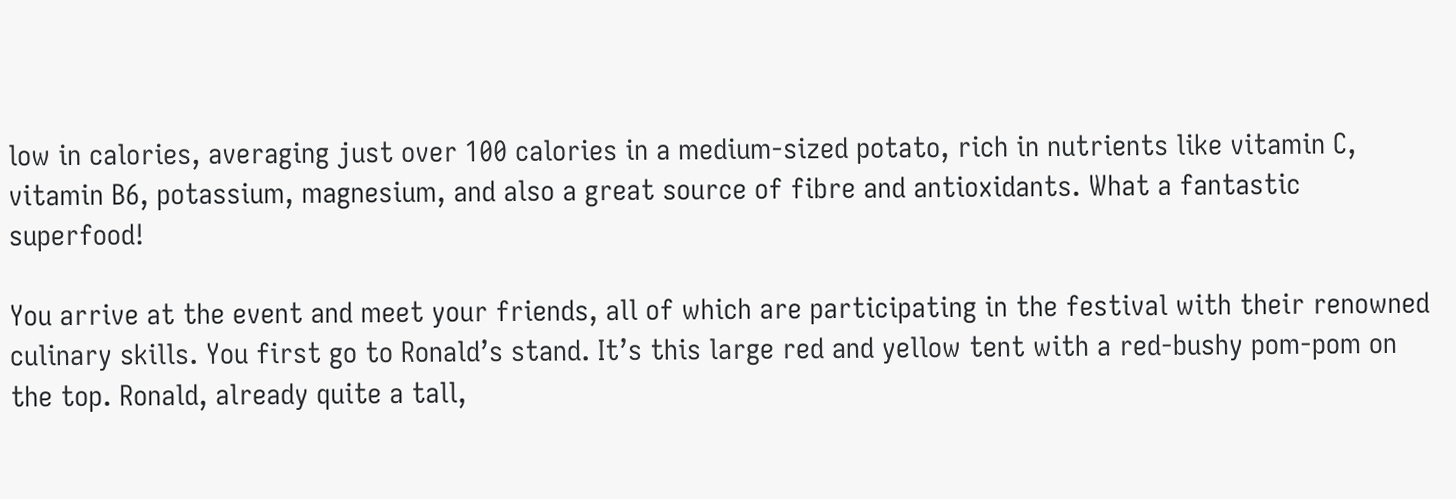low in calories, averaging just over 100 calories in a medium-sized potato, rich in nutrients like vitamin C, vitamin B6, potassium, magnesium, and also a great source of fibre and antioxidants. What a fantastic superfood!

You arrive at the event and meet your friends, all of which are participating in the festival with their renowned culinary skills. You first go to Ronald’s stand. It’s this large red and yellow tent with a red-bushy pom-pom on the top. Ronald, already quite a tall,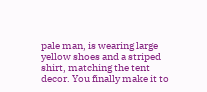pale man, is wearing large yellow shoes and a striped shirt, matching the tent decor. You finally make it to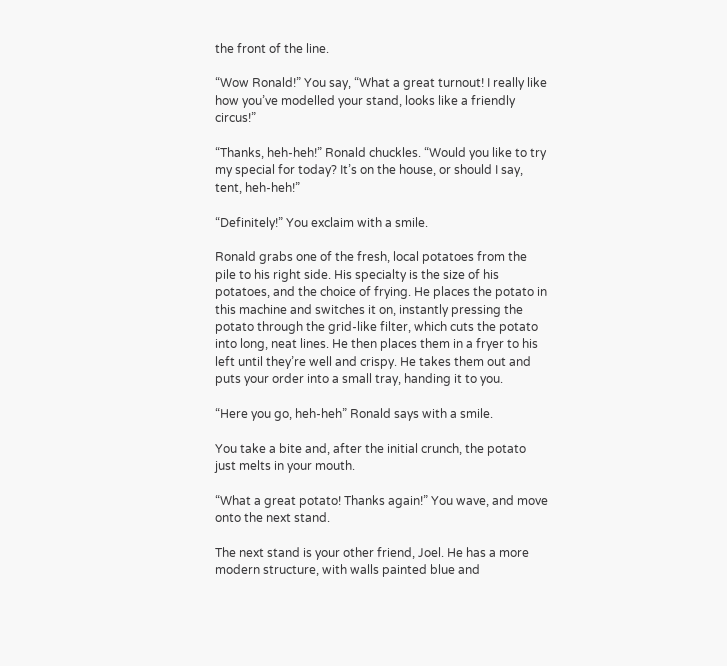the front of the line.

“Wow Ronald!” You say, “What a great turnout! I really like how you’ve modelled your stand, looks like a friendly circus!”

“Thanks, heh-heh!” Ronald chuckles. “Would you like to try my special for today? It’s on the house, or should I say, tent, heh-heh!”

“Definitely!” You exclaim with a smile.

Ronald grabs one of the fresh, local potatoes from the pile to his right side. His specialty is the size of his potatoes, and the choice of frying. He places the potato in this machine and switches it on, instantly pressing the potato through the grid-like filter, which cuts the potato into long, neat lines. He then places them in a fryer to his left until they’re well and crispy. He takes them out and puts your order into a small tray, handing it to you.

“Here you go, heh-heh” Ronald says with a smile.

You take a bite and, after the initial crunch, the potato just melts in your mouth.

“What a great potato! Thanks again!” You wave, and move onto the next stand.

The next stand is your other friend, Joel. He has a more modern structure, with walls painted blue and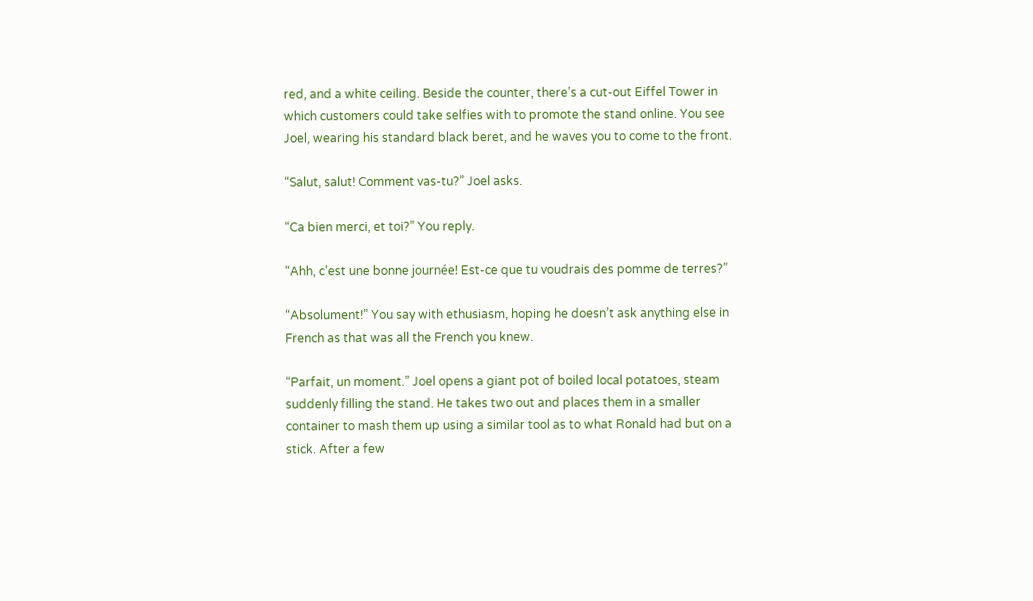red, and a white ceiling. Beside the counter, there’s a cut-out Eiffel Tower in which customers could take selfies with to promote the stand online. You see Joel, wearing his standard black beret, and he waves you to come to the front.

“Salut, salut! Comment vas-tu?” Joel asks.

“Ca bien merci, et toi?” You reply.

“Ahh, c’est une bonne journée! Est-ce que tu voudrais des pomme de terres?”

“Absolument!” You say with ethusiasm, hoping he doesn’t ask anything else in French as that was all the French you knew.

“Parfait, un moment.” Joel opens a giant pot of boiled local potatoes, steam suddenly filling the stand. He takes two out and places them in a smaller container to mash them up using a similar tool as to what Ronald had but on a stick. After a few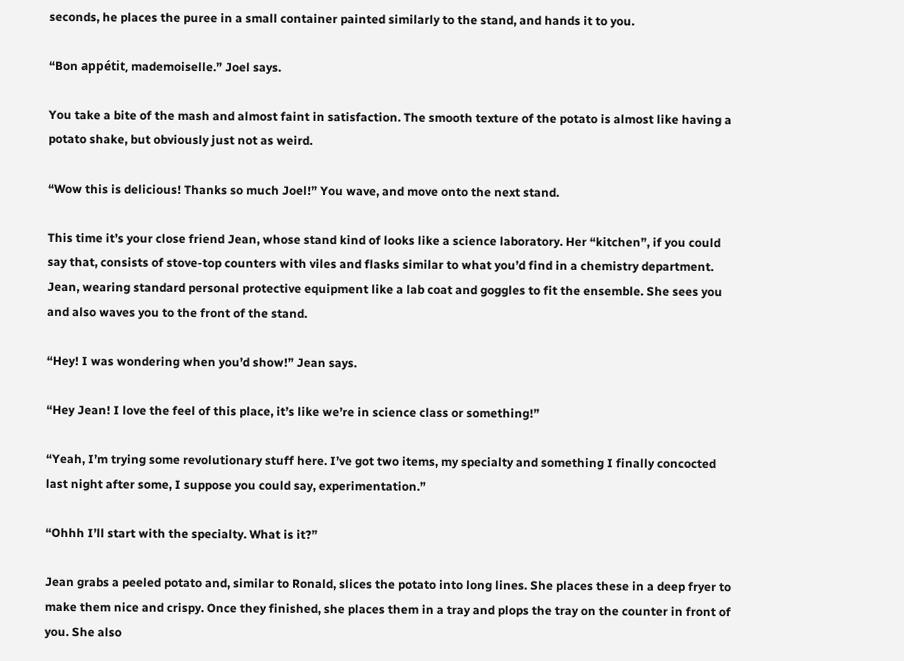seconds, he places the puree in a small container painted similarly to the stand, and hands it to you.

“Bon appétit, mademoiselle.” Joel says.

You take a bite of the mash and almost faint in satisfaction. The smooth texture of the potato is almost like having a potato shake, but obviously just not as weird.

“Wow this is delicious! Thanks so much Joel!” You wave, and move onto the next stand.

This time it’s your close friend Jean, whose stand kind of looks like a science laboratory. Her “kitchen”, if you could say that, consists of stove-top counters with viles and flasks similar to what you’d find in a chemistry department. Jean, wearing standard personal protective equipment like a lab coat and goggles to fit the ensemble. She sees you and also waves you to the front of the stand.

“Hey! I was wondering when you’d show!” Jean says.

“Hey Jean! I love the feel of this place, it’s like we’re in science class or something!”

“Yeah, I’m trying some revolutionary stuff here. I’ve got two items, my specialty and something I finally concocted last night after some, I suppose you could say, experimentation.”

“Ohhh I’ll start with the specialty. What is it?”

Jean grabs a peeled potato and, similar to Ronald, slices the potato into long lines. She places these in a deep fryer to make them nice and crispy. Once they finished, she places them in a tray and plops the tray on the counter in front of you. She also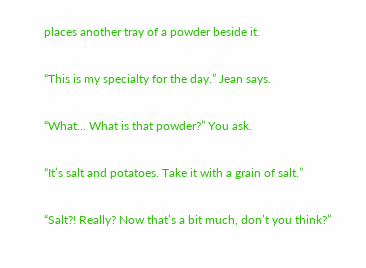places another tray of a powder beside it.

“This is my specialty for the day.” Jean says.

“What… What is that powder?” You ask.

“It’s salt and potatoes. Take it with a grain of salt.”

“Salt?! Really? Now that’s a bit much, don’t you think?”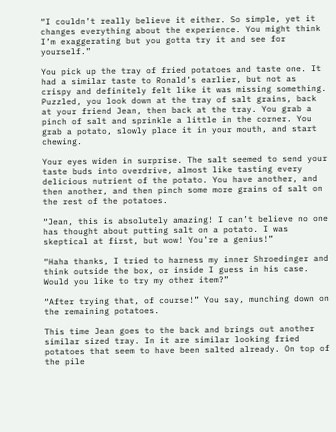“I couldn’t really believe it either. So simple, yet it changes everything about the experience. You might think I’m exaggerating but you gotta try it and see for yourself.”

You pick up the tray of fried potatoes and taste one. It had a similar taste to Ronald’s earlier, but not as crispy and definitely felt like it was missing something. Puzzled, you look down at the tray of salt grains, back at your friend Jean, then back at the tray. You grab a pinch of salt and sprinkle a little in the corner. You grab a potato, slowly place it in your mouth, and start chewing.

Your eyes widen in surprise. The salt seemed to send your taste buds into overdrive, almost like tasting every delicious nutrient of the potato. You have another, and then another, and then pinch some more grains of salt on the rest of the potatoes.

“Jean, this is absolutely amazing! I can’t believe no one has thought about putting salt on a potato. I was skeptical at first, but wow! You’re a genius!”

“Haha thanks, I tried to harness my inner Shroedinger and think outside the box, or inside I guess in his case. Would you like to try my other item?”

“After trying that, of course!” You say, munching down on the remaining potatoes.

This time Jean goes to the back and brings out another similar sized tray. In it are similar looking fried potatoes that seem to have been salted already. On top of the pile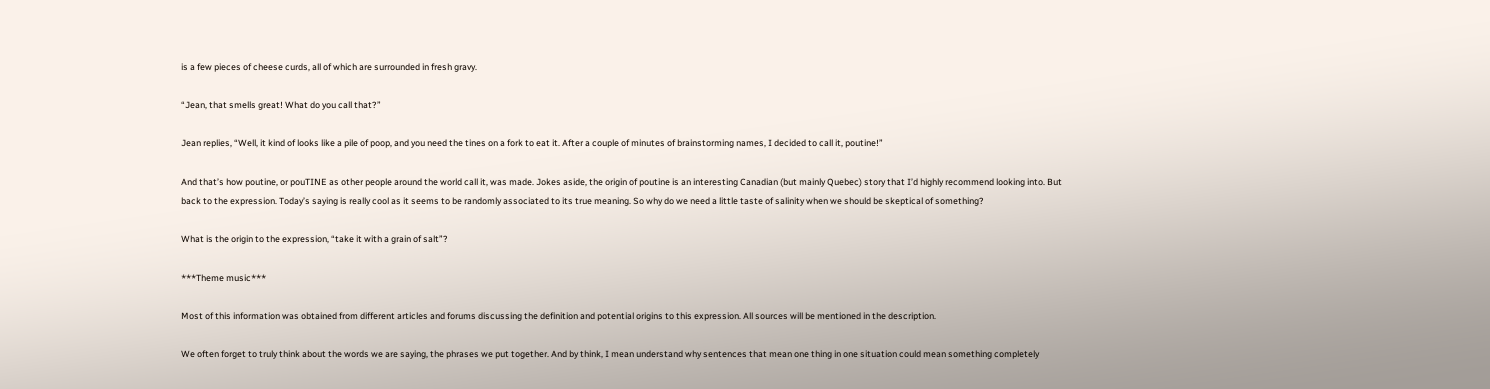is a few pieces of cheese curds, all of which are surrounded in fresh gravy.

“Jean, that smells great! What do you call that?”

Jean replies, “Well, it kind of looks like a pile of poop, and you need the tines on a fork to eat it. After a couple of minutes of brainstorming names, I decided to call it, poutine!”

And that’s how poutine, or pouTINE as other people around the world call it, was made. Jokes aside, the origin of poutine is an interesting Canadian (but mainly Quebec) story that I’d highly recommend looking into. But back to the expression. Today’s saying is really cool as it seems to be randomly associated to its true meaning. So why do we need a little taste of salinity when we should be skeptical of something?

What is the origin to the expression, “take it with a grain of salt”?

***Theme music***

Most of this information was obtained from different articles and forums discussing the definition and potential origins to this expression. All sources will be mentioned in the description.

We often forget to truly think about the words we are saying, the phrases we put together. And by think, I mean understand why sentences that mean one thing in one situation could mean something completely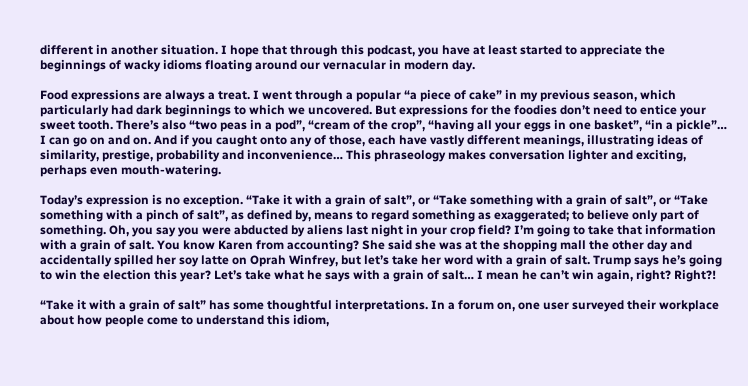different in another situation. I hope that through this podcast, you have at least started to appreciate the beginnings of wacky idioms floating around our vernacular in modern day.

Food expressions are always a treat. I went through a popular “a piece of cake” in my previous season, which particularly had dark beginnings to which we uncovered. But expressions for the foodies don’t need to entice your sweet tooth. There’s also “two peas in a pod”, “cream of the crop”, “having all your eggs in one basket”, “in a pickle”… I can go on and on. And if you caught onto any of those, each have vastly different meanings, illustrating ideas of similarity, prestige, probability and inconvenience… This phraseology makes conversation lighter and exciting, perhaps even mouth-watering.

Today’s expression is no exception. “Take it with a grain of salt”, or “Take something with a grain of salt”, or “Take something with a pinch of salt”, as defined by, means to regard something as exaggerated; to believe only part of something. Oh, you say you were abducted by aliens last night in your crop field? I’m going to take that information with a grain of salt. You know Karen from accounting? She said she was at the shopping mall the other day and accidentally spilled her soy latte on Oprah Winfrey, but let’s take her word with a grain of salt. Trump says he’s going to win the election this year? Let’s take what he says with a grain of salt… I mean he can’t win again, right? Right?!

“Take it with a grain of salt” has some thoughtful interpretations. In a forum on, one user surveyed their workplace about how people come to understand this idiom,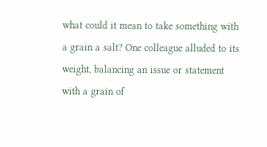what could it mean to take something with a grain a salt? One colleague alluded to its weight, balancing an issue or statement with a grain of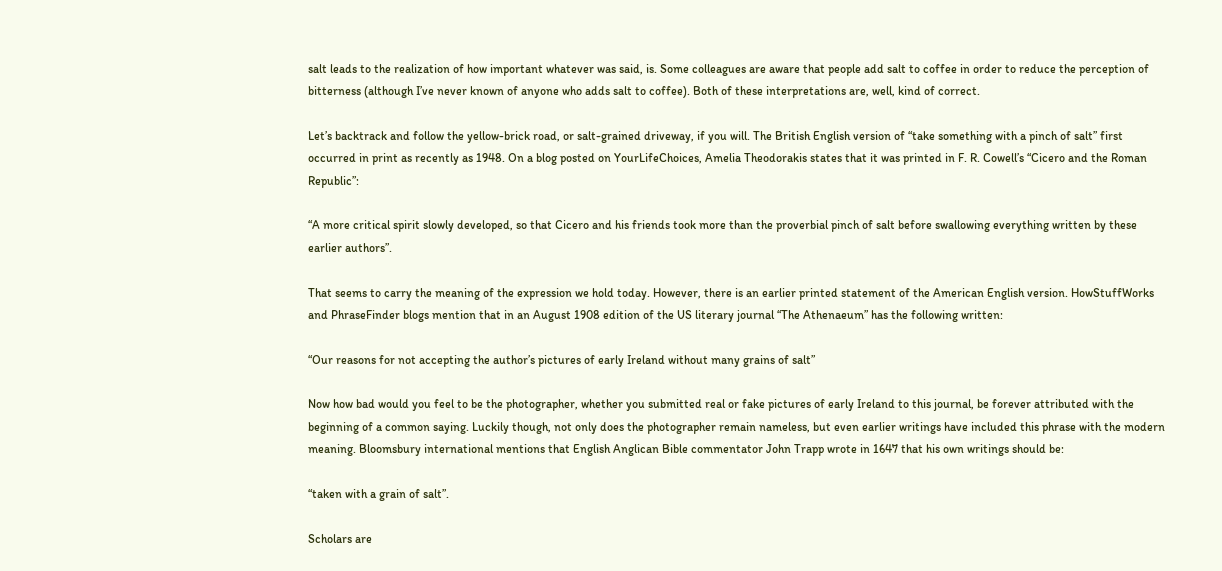salt leads to the realization of how important whatever was said, is. Some colleagues are aware that people add salt to coffee in order to reduce the perception of bitterness (although I’ve never known of anyone who adds salt to coffee). Both of these interpretations are, well, kind of correct.

Let’s backtrack and follow the yellow-brick road, or salt-grained driveway, if you will. The British English version of “take something with a pinch of salt” first occurred in print as recently as 1948. On a blog posted on YourLifeChoices, Amelia Theodorakis states that it was printed in F. R. Cowell’s “Cicero and the Roman Republic”:

“A more critical spirit slowly developed, so that Cicero and his friends took more than the proverbial pinch of salt before swallowing everything written by these earlier authors”.

That seems to carry the meaning of the expression we hold today. However, there is an earlier printed statement of the American English version. HowStuffWorks and PhraseFinder blogs mention that in an August 1908 edition of the US literary journal “The Athenaeum” has the following written:

“Our reasons for not accepting the author’s pictures of early Ireland without many grains of salt”

Now how bad would you feel to be the photographer, whether you submitted real or fake pictures of early Ireland to this journal, be forever attributed with the beginning of a common saying. Luckily though, not only does the photographer remain nameless, but even earlier writings have included this phrase with the modern meaning. Bloomsbury international mentions that English Anglican Bible commentator John Trapp wrote in 1647 that his own writings should be:

“taken with a grain of salt”.

Scholars are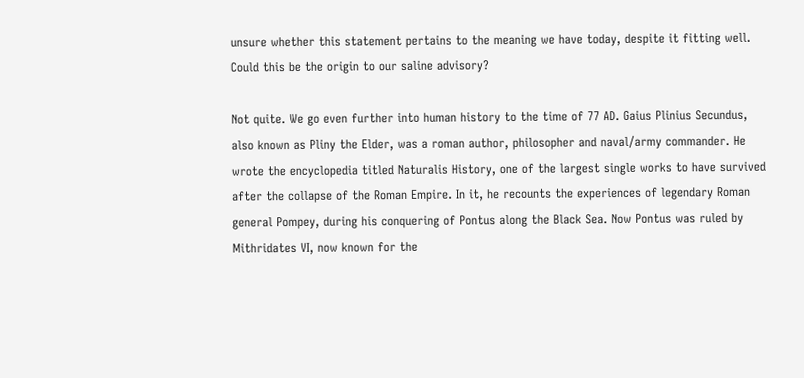unsure whether this statement pertains to the meaning we have today, despite it fitting well. Could this be the origin to our saline advisory?

Not quite. We go even further into human history to the time of 77 AD. Gaius Plinius Secundus, also known as Pliny the Elder, was a roman author, philosopher and naval/army commander. He wrote the encyclopedia titled Naturalis History, one of the largest single works to have survived after the collapse of the Roman Empire. In it, he recounts the experiences of legendary Roman general Pompey, during his conquering of Pontus along the Black Sea. Now Pontus was ruled by Mithridates VI, now known for the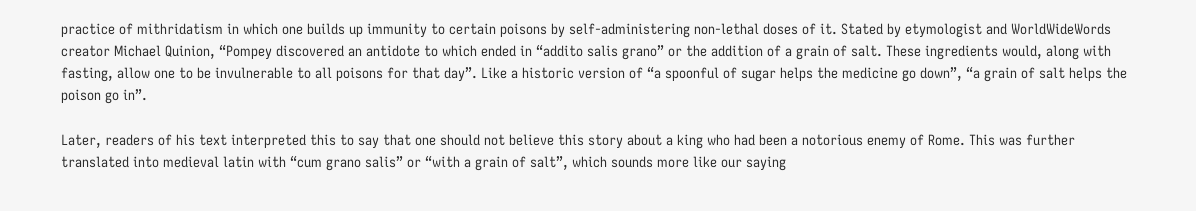practice of mithridatism in which one builds up immunity to certain poisons by self-administering non-lethal doses of it. Stated by etymologist and WorldWideWords creator Michael Quinion, “Pompey discovered an antidote to which ended in “addito salis grano” or the addition of a grain of salt. These ingredients would, along with fasting, allow one to be invulnerable to all poisons for that day”. Like a historic version of “a spoonful of sugar helps the medicine go down”, “a grain of salt helps the poison go in”.

Later, readers of his text interpreted this to say that one should not believe this story about a king who had been a notorious enemy of Rome. This was further translated into medieval latin with “cum grano salis” or “with a grain of salt”, which sounds more like our saying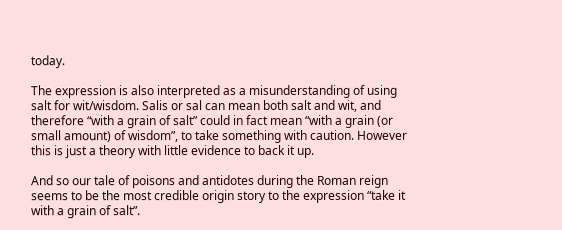today.

The expression is also interpreted as a misunderstanding of using salt for wit/wisdom. Salis or sal can mean both salt and wit, and therefore “with a grain of salt” could in fact mean “with a grain (or small amount) of wisdom”, to take something with caution. However this is just a theory with little evidence to back it up.

And so our tale of poisons and antidotes during the Roman reign seems to be the most credible origin story to the expression “take it with a grain of salt”.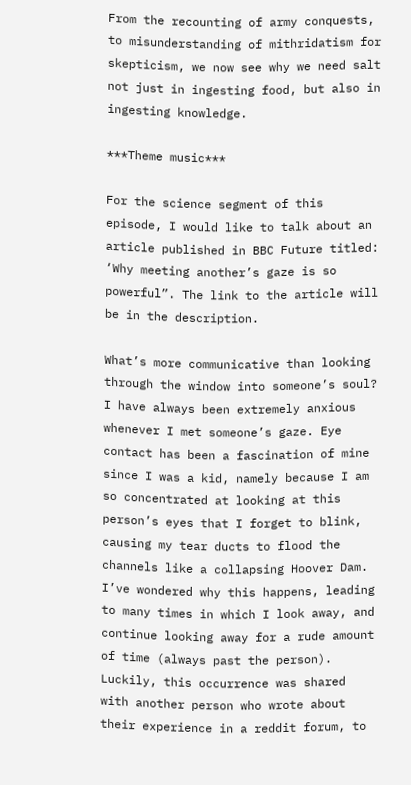From the recounting of army conquests, to misunderstanding of mithridatism for skepticism, we now see why we need salt not just in ingesting food, but also in ingesting knowledge.

***Theme music***

For the science segment of this episode, I would like to talk about an article published in BBC Future titled: ‘Why meeting another’s gaze is so powerful”. The link to the article will be in the description.

What’s more communicative than looking through the window into someone’s soul? I have always been extremely anxious whenever I met someone’s gaze. Eye contact has been a fascination of mine since I was a kid, namely because I am so concentrated at looking at this person’s eyes that I forget to blink, causing my tear ducts to flood the channels like a collapsing Hoover Dam. I’ve wondered why this happens, leading to many times in which I look away, and continue looking away for a rude amount of time (always past the person). Luckily, this occurrence was shared with another person who wrote about their experience in a reddit forum, to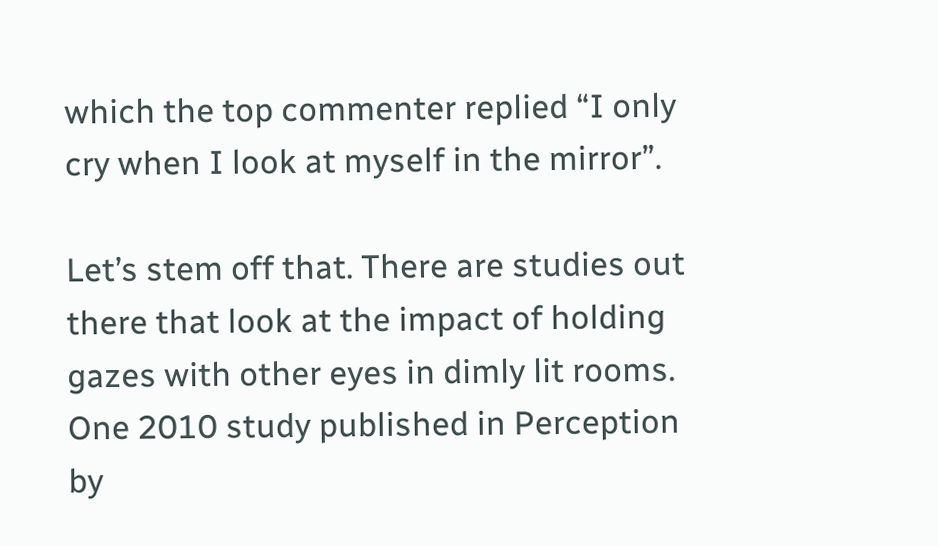which the top commenter replied “I only cry when I look at myself in the mirror”.

Let’s stem off that. There are studies out there that look at the impact of holding gazes with other eyes in dimly lit rooms. One 2010 study published in Perception by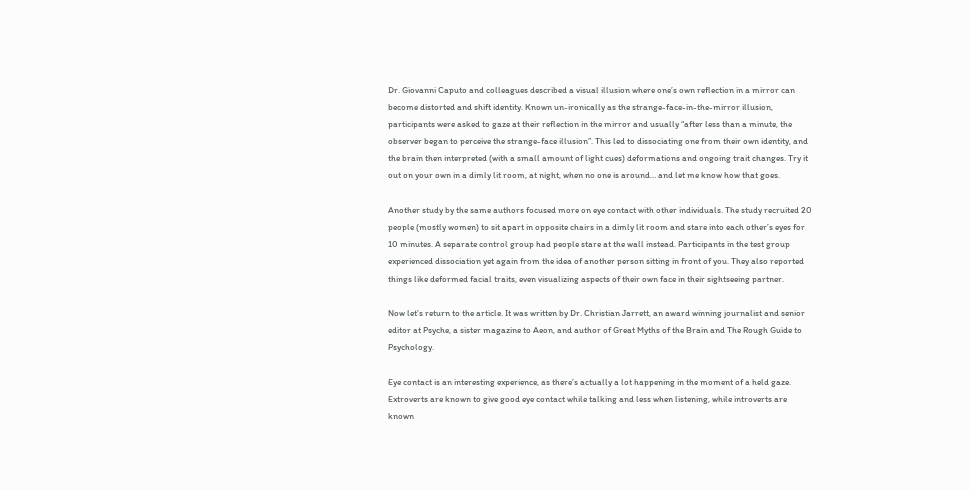Dr. Giovanni Caputo and colleagues described a visual illusion where one’s own reflection in a mirror can become distorted and shift identity. Known un-ironically as the strange-face-in-the-mirror illusion, participants were asked to gaze at their reflection in the mirror and usually “after less than a minute, the observer began to perceive the strange-face illusion”. This led to dissociating one from their own identity, and the brain then interpreted (with a small amount of light cues) deformations and ongoing trait changes. Try it out on your own in a dimly lit room, at night, when no one is around… and let me know how that goes.

Another study by the same authors focused more on eye contact with other individuals. The study recruited 20 people (mostly women) to sit apart in opposite chairs in a dimly lit room and stare into each other’s eyes for 10 minutes. A separate control group had people stare at the wall instead. Participants in the test group experienced dissociation yet again from the idea of another person sitting in front of you. They also reported things like deformed facial traits, even visualizing aspects of their own face in their sightseeing partner.

Now let’s return to the article. It was written by Dr. Christian Jarrett, an award winning journalist and senior editor at Psyche, a sister magazine to Aeon, and author of Great Myths of the Brain and The Rough Guide to Psychology.

Eye contact is an interesting experience, as there’s actually a lot happening in the moment of a held gaze. Extroverts are known to give good eye contact while talking and less when listening, while introverts are known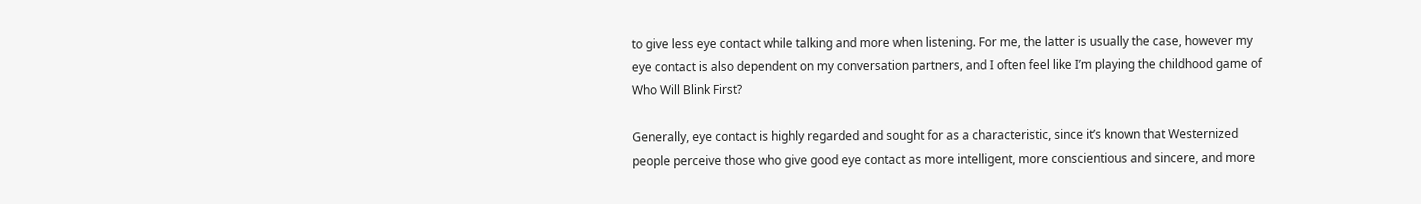to give less eye contact while talking and more when listening. For me, the latter is usually the case, however my eye contact is also dependent on my conversation partners, and I often feel like I’m playing the childhood game of Who Will Blink First?

Generally, eye contact is highly regarded and sought for as a characteristic, since it’s known that Westernized people perceive those who give good eye contact as more intelligent, more conscientious and sincere, and more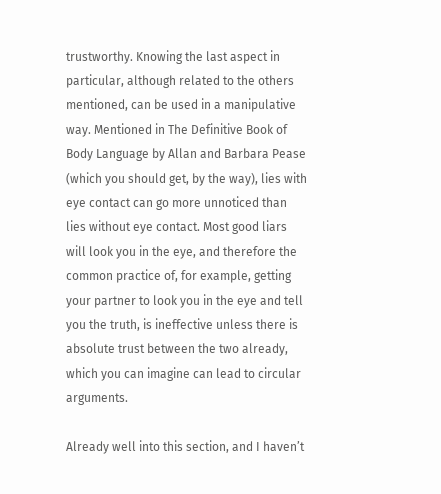trustworthy. Knowing the last aspect in particular, although related to the others mentioned, can be used in a manipulative way. Mentioned in The Definitive Book of Body Language by Allan and Barbara Pease (which you should get, by the way), lies with eye contact can go more unnoticed than lies without eye contact. Most good liars will look you in the eye, and therefore the common practice of, for example, getting your partner to look you in the eye and tell you the truth, is ineffective unless there is absolute trust between the two already, which you can imagine can lead to circular arguments.

Already well into this section, and I haven’t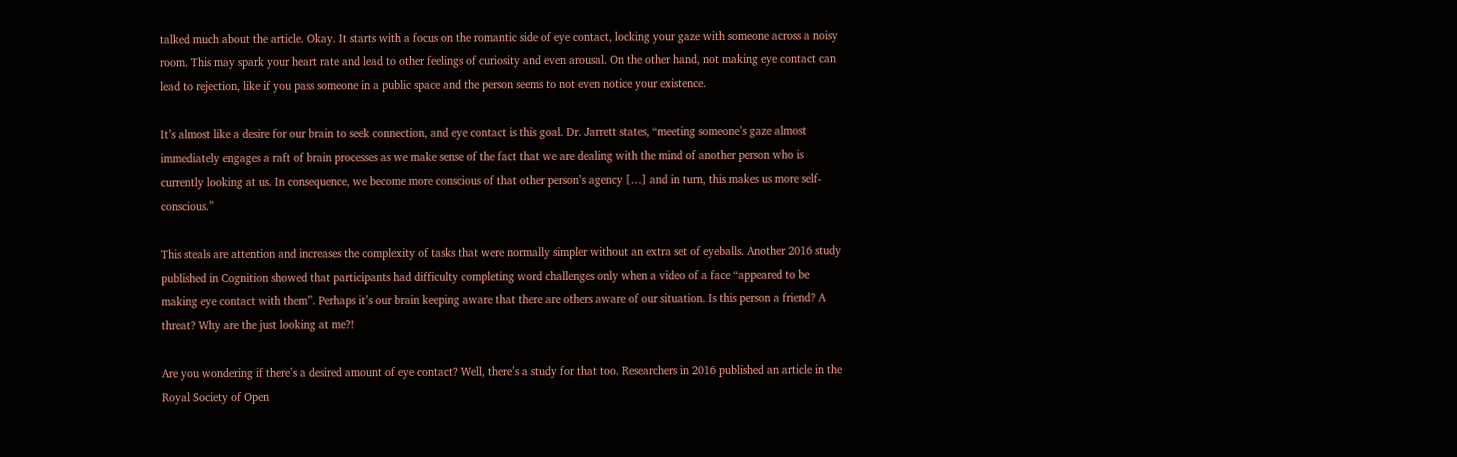talked much about the article. Okay. It starts with a focus on the romantic side of eye contact, locking your gaze with someone across a noisy room. This may spark your heart rate and lead to other feelings of curiosity and even arousal. On the other hand, not making eye contact can lead to rejection, like if you pass someone in a public space and the person seems to not even notice your existence.

It’s almost like a desire for our brain to seek connection, and eye contact is this goal. Dr. Jarrett states, “meeting someone’s gaze almost immediately engages a raft of brain processes as we make sense of the fact that we are dealing with the mind of another person who is currently looking at us. In consequence, we become more conscious of that other person’s agency […] and in turn, this makes us more self-conscious.”

This steals are attention and increases the complexity of tasks that were normally simpler without an extra set of eyeballs. Another 2016 study published in Cognition showed that participants had difficulty completing word challenges only when a video of a face “appeared to be making eye contact with them”. Perhaps it’s our brain keeping aware that there are others aware of our situation. Is this person a friend? A threat? Why are the just looking at me?!

Are you wondering if there’s a desired amount of eye contact? Well, there’s a study for that too. Researchers in 2016 published an article in the Royal Society of Open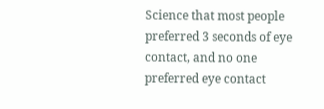Science that most people preferred 3 seconds of eye contact, and no one preferred eye contact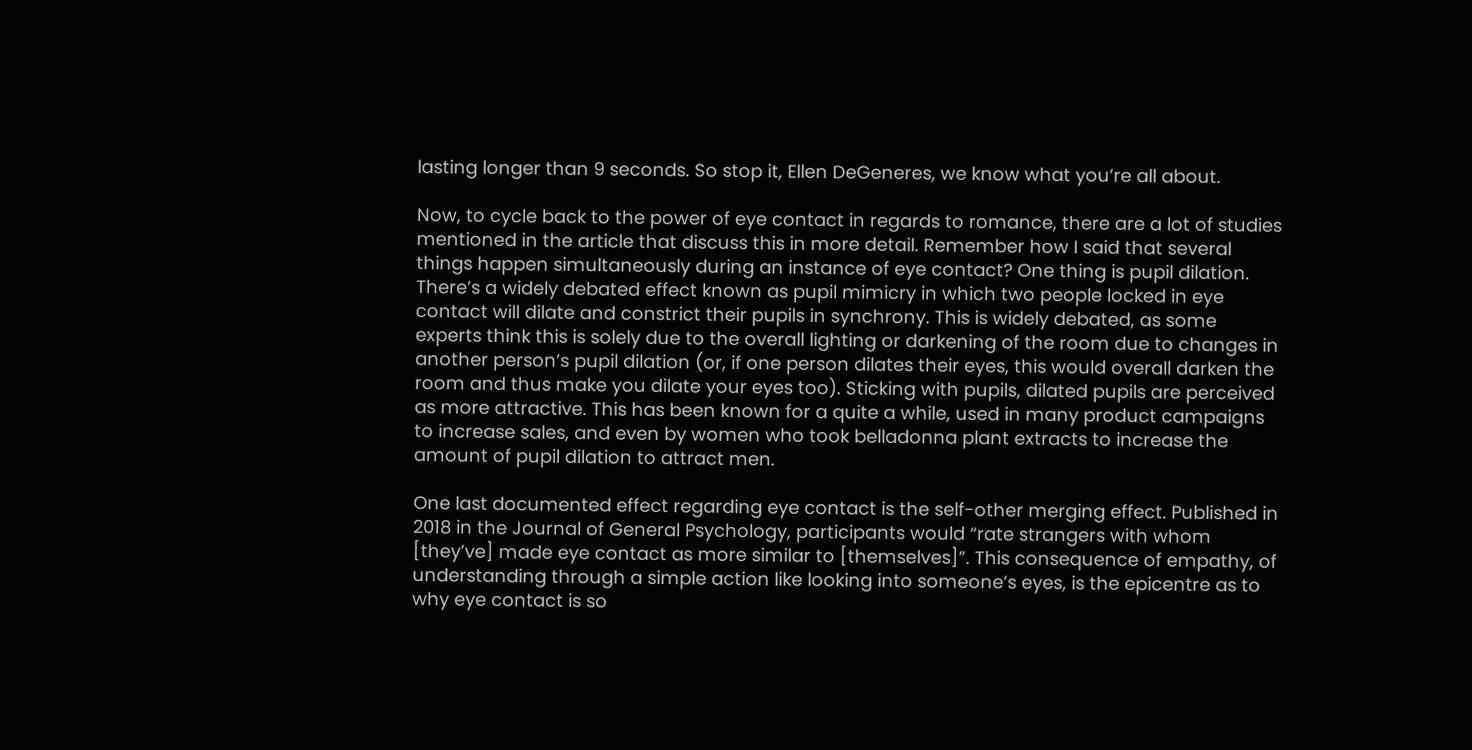lasting longer than 9 seconds. So stop it, Ellen DeGeneres, we know what you’re all about.

Now, to cycle back to the power of eye contact in regards to romance, there are a lot of studies mentioned in the article that discuss this in more detail. Remember how I said that several things happen simultaneously during an instance of eye contact? One thing is pupil dilation. There’s a widely debated effect known as pupil mimicry in which two people locked in eye contact will dilate and constrict their pupils in synchrony. This is widely debated, as some experts think this is solely due to the overall lighting or darkening of the room due to changes in another person’s pupil dilation (or, if one person dilates their eyes, this would overall darken the room and thus make you dilate your eyes too). Sticking with pupils, dilated pupils are perceived as more attractive. This has been known for a quite a while, used in many product campaigns to increase sales, and even by women who took belladonna plant extracts to increase the amount of pupil dilation to attract men.

One last documented effect regarding eye contact is the self-other merging effect. Published in 2018 in the Journal of General Psychology, participants would “rate strangers with whom [they’ve] made eye contact as more similar to [themselves]”. This consequence of empathy, of understanding through a simple action like looking into someone’s eyes, is the epicentre as to why eye contact is so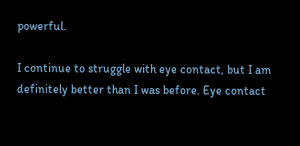powerful.

I continue to struggle with eye contact, but I am definitely better than I was before. Eye contact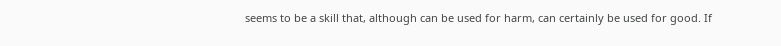seems to be a skill that, although can be used for harm, can certainly be used for good. If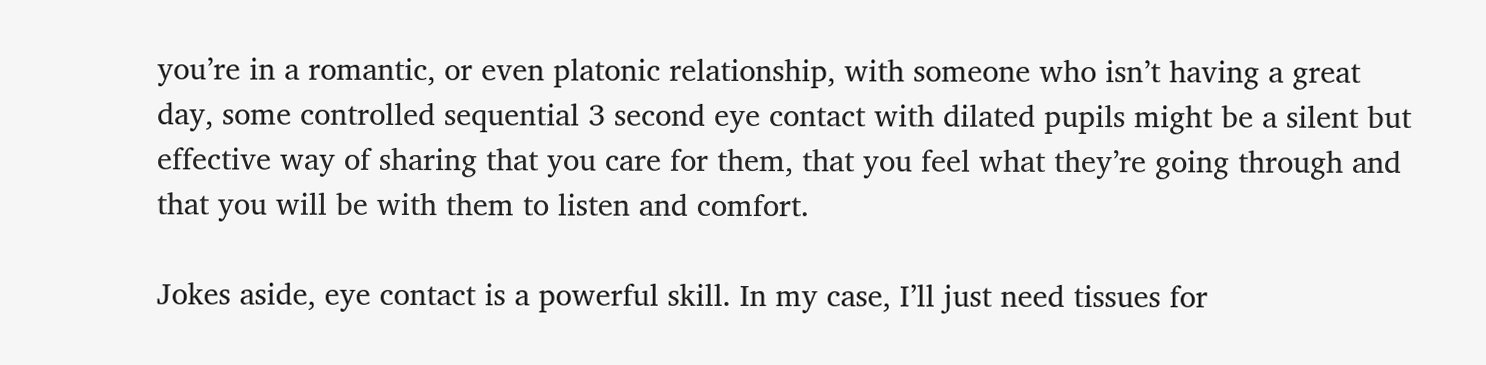you’re in a romantic, or even platonic relationship, with someone who isn’t having a great day, some controlled sequential 3 second eye contact with dilated pupils might be a silent but effective way of sharing that you care for them, that you feel what they’re going through and that you will be with them to listen and comfort.

Jokes aside, eye contact is a powerful skill. In my case, I’ll just need tissues for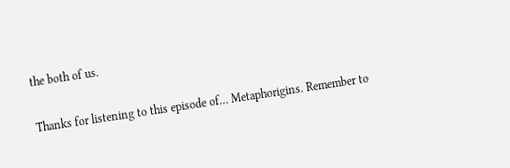the both of us.

Thanks for listening to this episode of… Metaphorigins. Remember to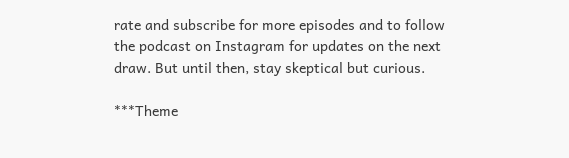rate and subscribe for more episodes and to follow the podcast on Instagram for updates on the next draw. But until then, stay skeptical but curious.

***Theme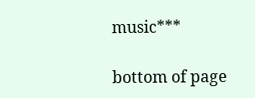music***

bottom of page